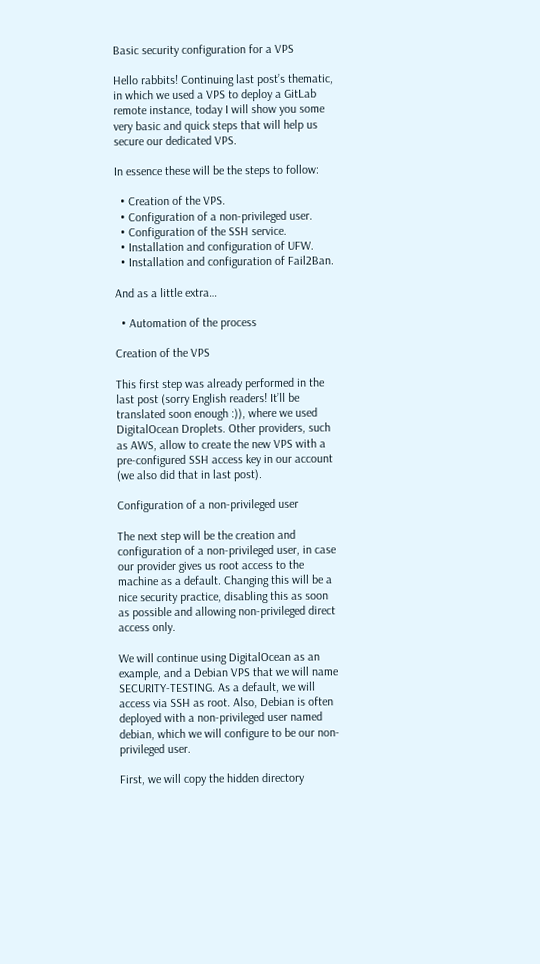Basic security configuration for a VPS

Hello rabbits! Continuing last post’s thematic, in which we used a VPS to deploy a GitLab remote instance, today I will show you some very basic and quick steps that will help us secure our dedicated VPS.

In essence these will be the steps to follow:

  • Creation of the VPS.
  • Configuration of a non-privileged user.
  • Configuration of the SSH service.
  • Installation and configuration of UFW.
  • Installation and configuration of Fail2Ban.

And as a little extra…

  • Automation of the process

Creation of the VPS

This first step was already performed in the last post (sorry English readers! It’ll be translated soon enough :)), where we used DigitalOcean Droplets. Other providers, such as AWS, allow to create the new VPS with a pre-configured SSH access key in our account (we also did that in last post).

Configuration of a non-privileged user

The next step will be the creation and configuration of a non-privileged user, in case our provider gives us root access to the machine as a default. Changing this will be a nice security practice, disabling this as soon as possible and allowing non-privileged direct access only.

We will continue using DigitalOcean as an example, and a Debian VPS that we will name SECURITY-TESTING. As a default, we will access via SSH as root. Also, Debian is often deployed with a non-privileged user named debian, which we will configure to be our non-privileged user.

First, we will copy the hidden directory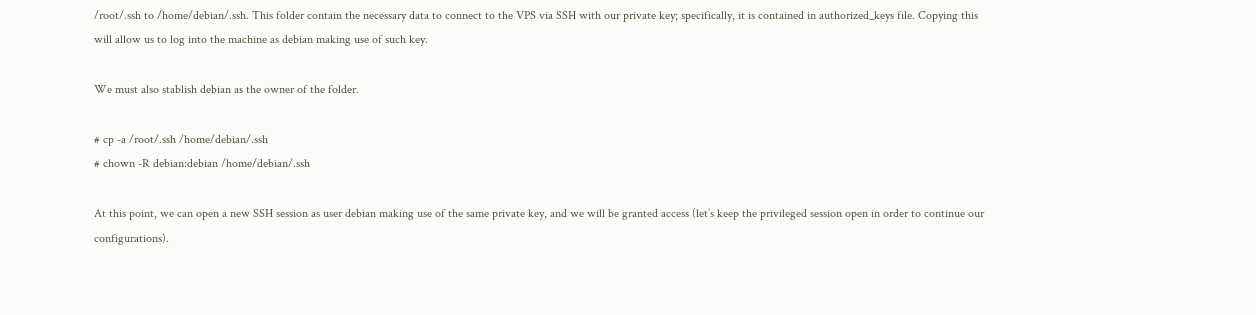/root/.ssh to /home/debian/.ssh. This folder contain the necessary data to connect to the VPS via SSH with our private key; specifically, it is contained in authorized_keys file. Copying this will allow us to log into the machine as debian making use of such key.

We must also stablish debian as the owner of the folder.

# cp -a /root/.ssh /home/debian/.ssh
# chown -R debian:debian /home/debian/.ssh

At this point, we can open a new SSH session as user debian making use of the same private key, and we will be granted access (let’s keep the privileged session open in order to continue our configurations).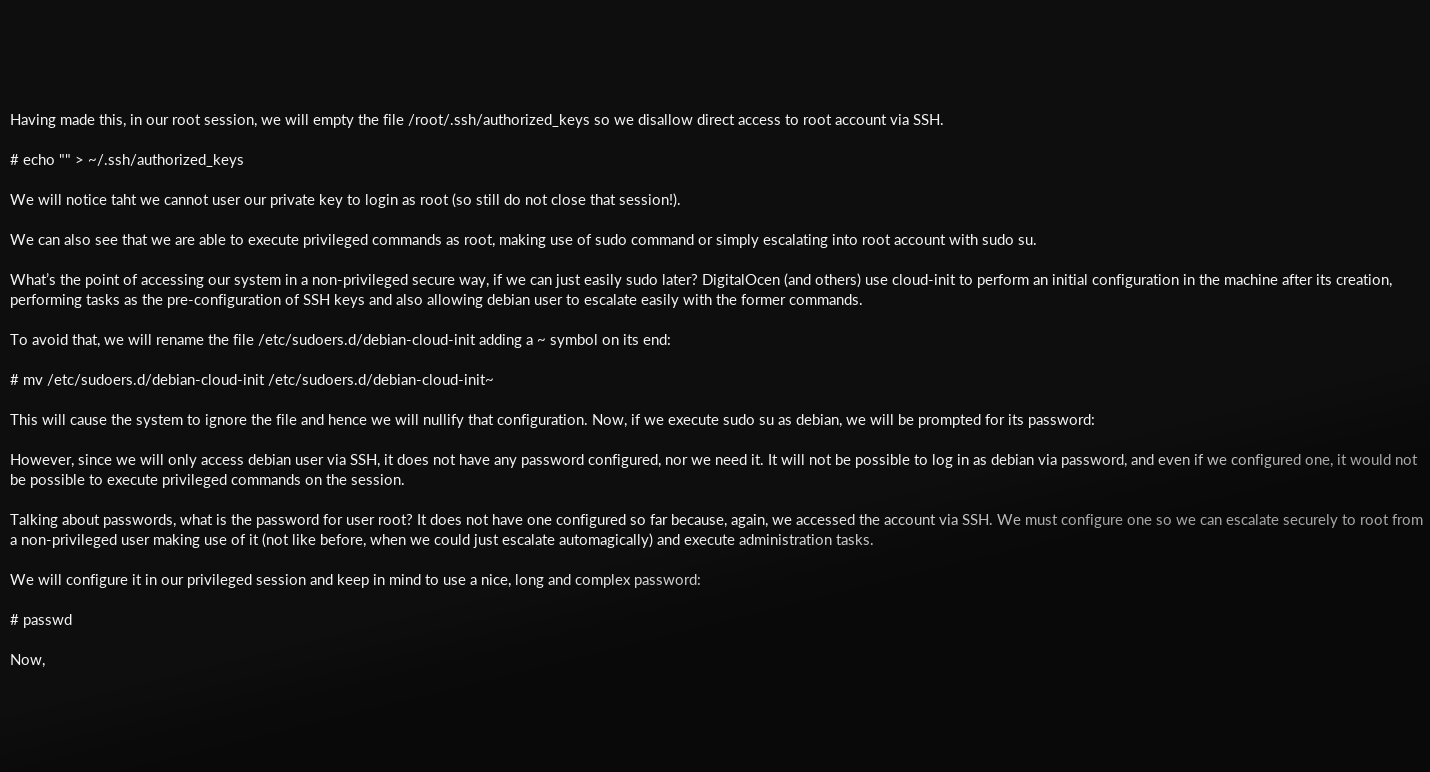Having made this, in our root session, we will empty the file /root/.ssh/authorized_keys so we disallow direct access to root account via SSH.

# echo "" > ~/.ssh/authorized_keys

We will notice taht we cannot user our private key to login as root (so still do not close that session!).

We can also see that we are able to execute privileged commands as root, making use of sudo command or simply escalating into root account with sudo su.

What’s the point of accessing our system in a non-privileged secure way, if we can just easily sudo later? DigitalOcen (and others) use cloud-init to perform an initial configuration in the machine after its creation, performing tasks as the pre-configuration of SSH keys and also allowing debian user to escalate easily with the former commands.

To avoid that, we will rename the file /etc/sudoers.d/debian-cloud-init adding a ~ symbol on its end:

# mv /etc/sudoers.d/debian-cloud-init /etc/sudoers.d/debian-cloud-init~

This will cause the system to ignore the file and hence we will nullify that configuration. Now, if we execute sudo su as debian, we will be prompted for its password:

However, since we will only access debian user via SSH, it does not have any password configured, nor we need it. It will not be possible to log in as debian via password, and even if we configured one, it would not be possible to execute privileged commands on the session.

Talking about passwords, what is the password for user root? It does not have one configured so far because, again, we accessed the account via SSH. We must configure one so we can escalate securely to root from a non-privileged user making use of it (not like before, when we could just escalate automagically) and execute administration tasks.

We will configure it in our privileged session and keep in mind to use a nice, long and complex password:

# passwd

Now,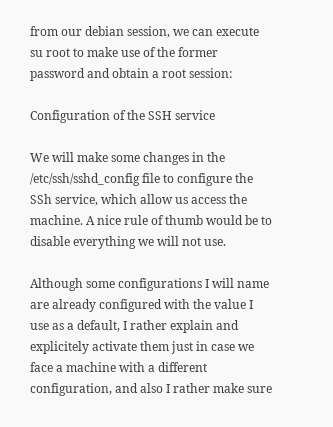from our debian session, we can execute su root to make use of the former password and obtain a root session:

Configuration of the SSH service

We will make some changes in the /etc/ssh/sshd_config file to configure the SSh service, which allow us access the machine. A nice rule of thumb would be to disable everything we will not use.

Although some configurations I will name are already configured with the value I use as a default, I rather explain and explicitely activate them just in case we face a machine with a different configuration, and also I rather make sure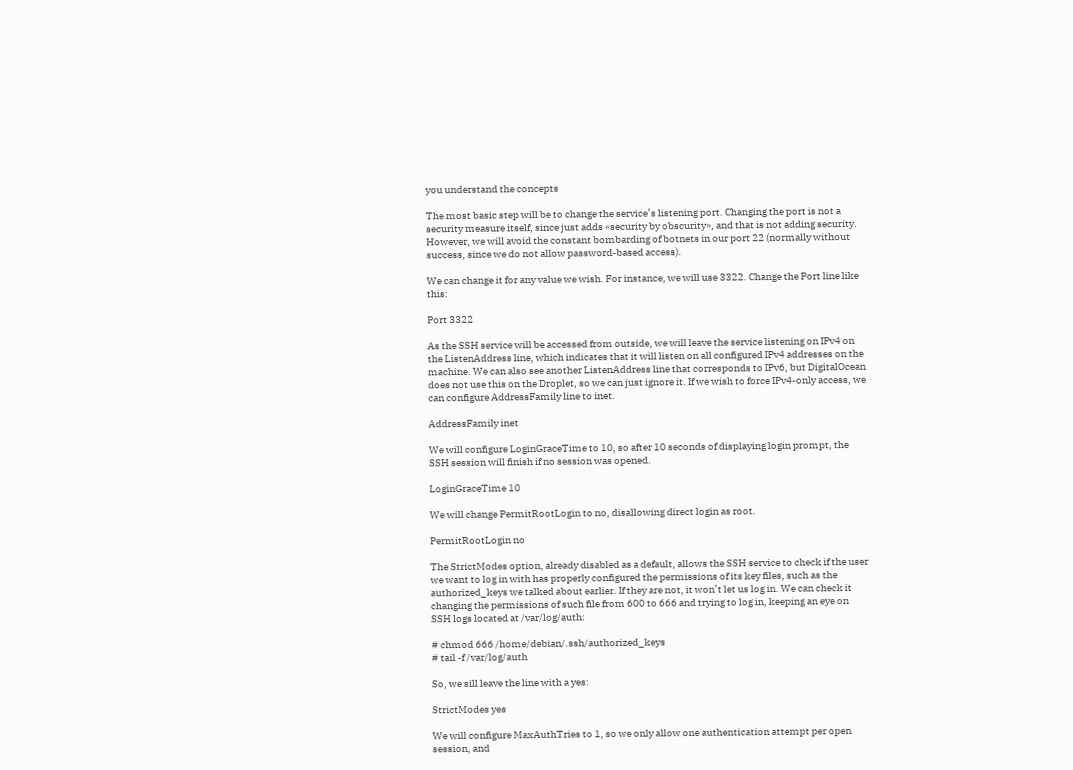you understand the concepts

The most basic step will be to change the service’s listening port. Changing the port is not a security measure itself, since just adds «security by obscurity», and that is not adding security. However, we will avoid the constant bombarding of botnets in our port 22 (normally without success, since we do not allow password-based access).

We can change it for any value we wish. For instance, we will use 3322. Change the Port line like this:

Port 3322

As the SSH service will be accessed from outside, we will leave the service listening on IPv4 on the ListenAddress line, which indicates that it will listen on all configured IPv4 addresses on the machine. We can also see another ListenAddress line that corresponds to IPv6, but DigitalOcean does not use this on the Droplet, so we can just ignore it. If we wish to force IPv4-only access, we can configure AddressFamily line to inet.

AddressFamily inet

We will configure LoginGraceTime to 10, so after 10 seconds of displaying login prompt, the SSH session will finish if no session was opened.

LoginGraceTime 10

We will change PermitRootLogin to no, disallowing direct login as root.

PermitRootLogin no

The StrictModes option, already disabled as a default, allows the SSH service to check if the user we want to log in with has properly configured the permissions of its key files, such as the authorized_keys we talked about earlier. If they are not, it won’t let us log in. We can check it changing the permissions of such file from 600 to 666 and trying to log in, keeping an eye on SSH logs located at /var/log/auth:

# chmod 666 /home/debian/.ssh/authorized_keys
# tail -f /var/log/auth

So, we sill leave the line with a yes:

StrictModes yes

We will configure MaxAuthTries to 1, so we only allow one authentication attempt per open session, and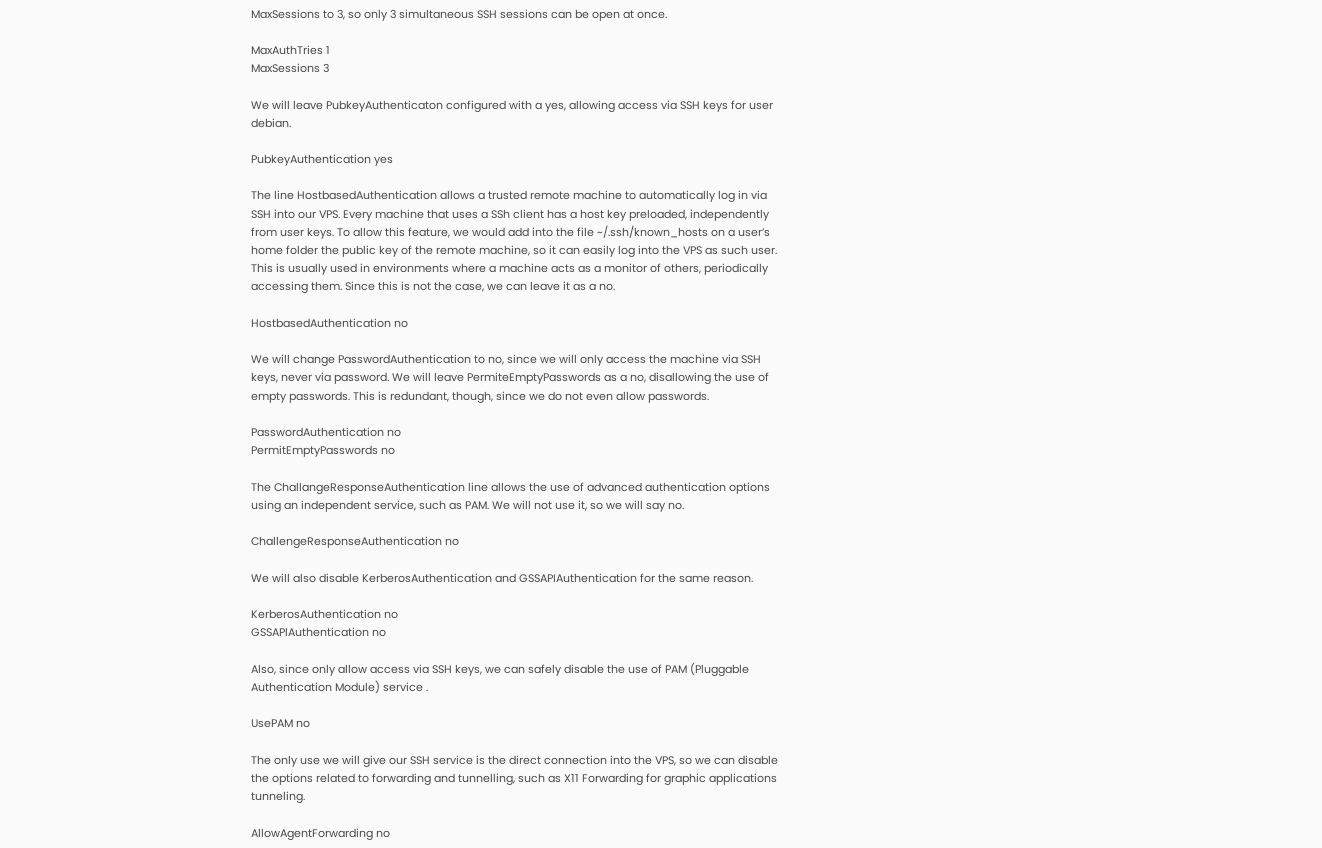MaxSessions to 3, so only 3 simultaneous SSH sessions can be open at once.

MaxAuthTries 1
MaxSessions 3

We will leave PubkeyAuthenticaton configured with a yes, allowing access via SSH keys for user debian.

PubkeyAuthentication yes

The line HostbasedAuthentication allows a trusted remote machine to automatically log in via SSH into our VPS. Every machine that uses a SSh client has a host key preloaded, independently from user keys. To allow this feature, we would add into the file ~/.ssh/known_hosts on a user’s home folder the public key of the remote machine, so it can easily log into the VPS as such user. This is usually used in environments where a machine acts as a monitor of others, periodically accessing them. Since this is not the case, we can leave it as a no.

HostbasedAuthentication no

We will change PasswordAuthentication to no, since we will only access the machine via SSH keys, never via password. We will leave PermiteEmptyPasswords as a no, disallowing the use of empty passwords. This is redundant, though, since we do not even allow passwords.

PasswordAuthentication no
PermitEmptyPasswords no

The ChallangeResponseAuthentication line allows the use of advanced authentication options using an independent service, such as PAM. We will not use it, so we will say no.

ChallengeResponseAuthentication no

We will also disable KerberosAuthentication and GSSAPIAuthentication for the same reason.

KerberosAuthentication no
GSSAPIAuthentication no

Also, since only allow access via SSH keys, we can safely disable the use of PAM (Pluggable Authentication Module) service .

UsePAM no

The only use we will give our SSH service is the direct connection into the VPS, so we can disable the options related to forwarding and tunnelling, such as X11 Forwarding for graphic applications tunneling.

AllowAgentForwarding no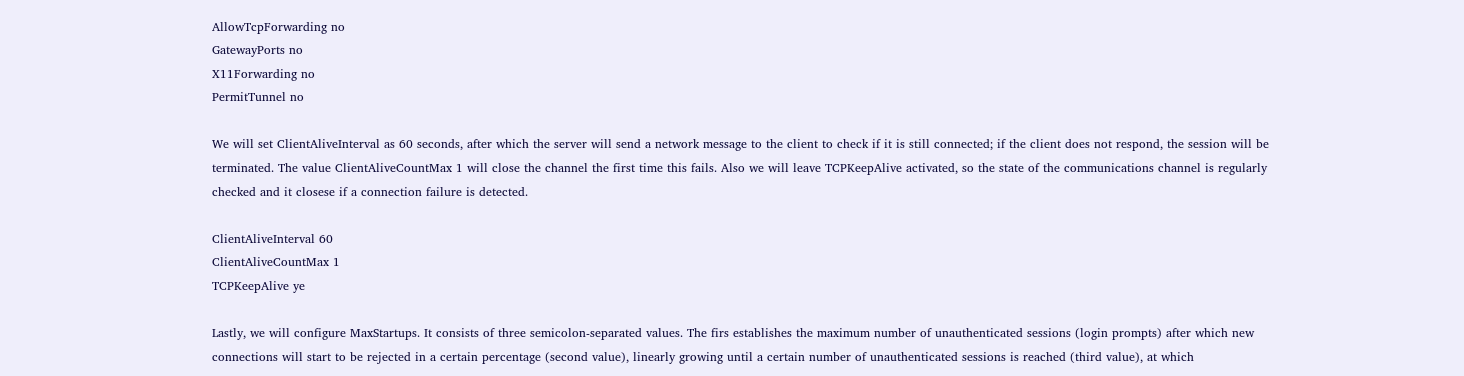AllowTcpForwarding no
GatewayPorts no
X11Forwarding no
PermitTunnel no

We will set ClientAliveInterval as 60 seconds, after which the server will send a network message to the client to check if it is still connected; if the client does not respond, the session will be terminated. The value ClientAliveCountMax 1 will close the channel the first time this fails. Also we will leave TCPKeepAlive activated, so the state of the communications channel is regularly checked and it closese if a connection failure is detected.

ClientAliveInterval 60
ClientAliveCountMax 1
TCPKeepAlive ye

Lastly, we will configure MaxStartups. It consists of three semicolon-separated values. The firs establishes the maximum number of unauthenticated sessions (login prompts) after which new connections will start to be rejected in a certain percentage (second value), linearly growing until a certain number of unauthenticated sessions is reached (third value), at which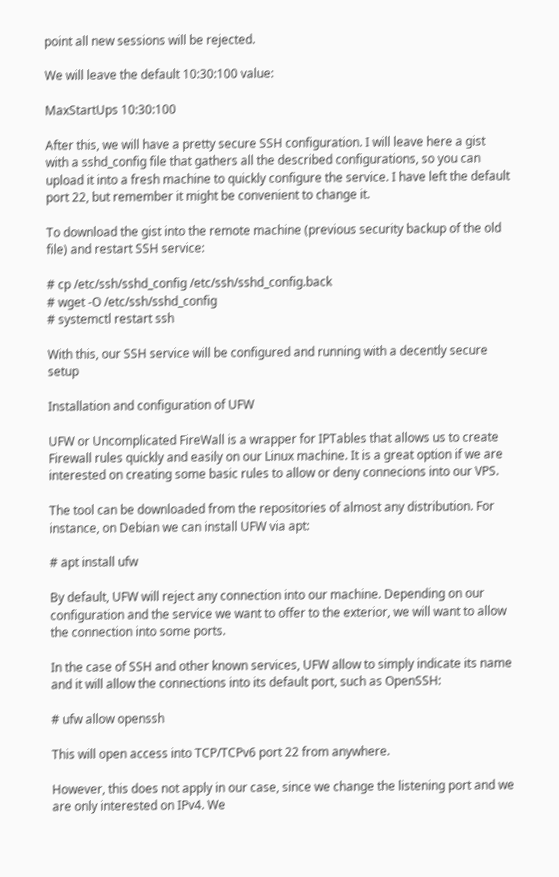point all new sessions will be rejected.

We will leave the default 10:30:100 value:

MaxStartUps 10:30:100

After this, we will have a pretty secure SSH configuration. I will leave here a gist with a sshd_config file that gathers all the described configurations, so you can upload it into a fresh machine to quickly configure the service. I have left the default port 22, but remember it might be convenient to change it.

To download the gist into the remote machine (previous security backup of the old file) and restart SSH service:

# cp /etc/ssh/sshd_config /etc/ssh/sshd_config.back
# wget -O /etc/ssh/sshd_config
# systemctl restart ssh

With this, our SSH service will be configured and running with a decently secure setup

Installation and configuration of UFW

UFW or Uncomplicated FireWall is a wrapper for IPTables that allows us to create Firewall rules quickly and easily on our Linux machine. It is a great option if we are interested on creating some basic rules to allow or deny connecions into our VPS.

The tool can be downloaded from the repositories of almost any distribution. For instance, on Debian we can install UFW via apt:

# apt install ufw

By default, UFW will reject any connection into our machine. Depending on our configuration and the service we want to offer to the exterior, we will want to allow the connection into some ports.

In the case of SSH and other known services, UFW allow to simply indicate its name and it will allow the connections into its default port, such as OpenSSH:

# ufw allow openssh

This will open access into TCP/TCPv6 port 22 from anywhere.

However, this does not apply in our case, since we change the listening port and we are only interested on IPv4. We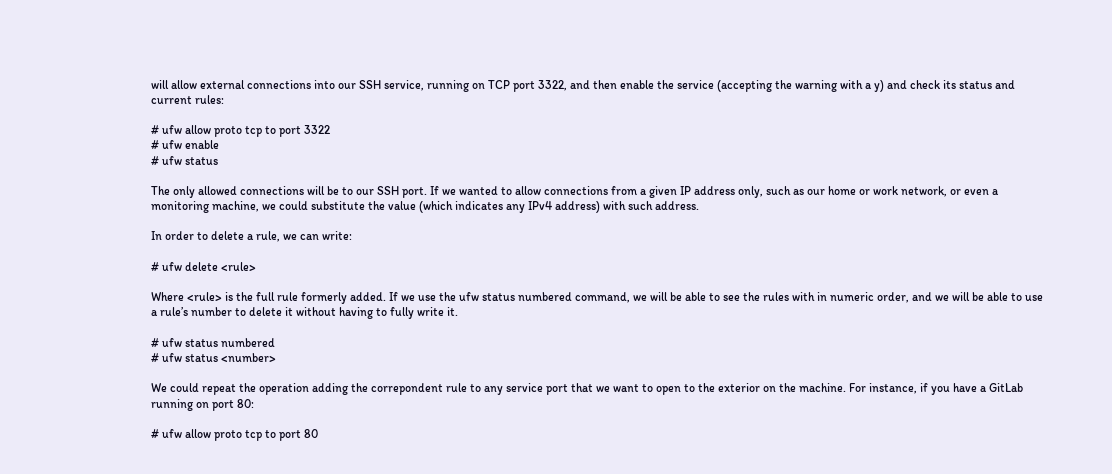will allow external connections into our SSH service, running on TCP port 3322, and then enable the service (accepting the warning with a y) and check its status and current rules:

# ufw allow proto tcp to port 3322
# ufw enable
# ufw status

The only allowed connections will be to our SSH port. If we wanted to allow connections from a given IP address only, such as our home or work network, or even a monitoring machine, we could substitute the value (which indicates any IPv4 address) with such address.

In order to delete a rule, we can write:

# ufw delete <rule>

Where <rule> is the full rule formerly added. If we use the ufw status numbered command, we will be able to see the rules with in numeric order, and we will be able to use a rule’s number to delete it without having to fully write it.

# ufw status numbered
# ufw status <number>

We could repeat the operation adding the correpondent rule to any service port that we want to open to the exterior on the machine. For instance, if you have a GitLab running on port 80:

# ufw allow proto tcp to port 80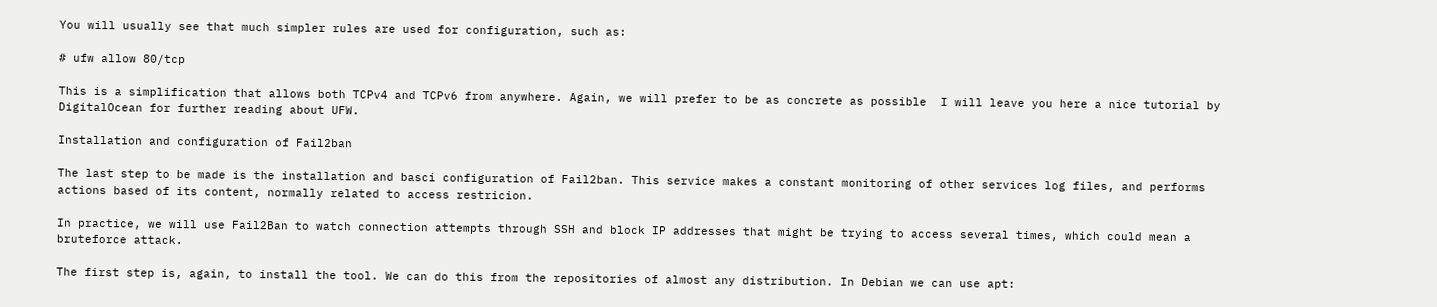You will usually see that much simpler rules are used for configuration, such as:

# ufw allow 80/tcp

This is a simplification that allows both TCPv4 and TCPv6 from anywhere. Again, we will prefer to be as concrete as possible  I will leave you here a nice tutorial by DigitalOcean for further reading about UFW.

Installation and configuration of Fail2ban

The last step to be made is the installation and basci configuration of Fail2ban. This service makes a constant monitoring of other services log files, and performs actions based of its content, normally related to access restricion.

In practice, we will use Fail2Ban to watch connection attempts through SSH and block IP addresses that might be trying to access several times, which could mean a bruteforce attack.

The first step is, again, to install the tool. We can do this from the repositories of almost any distribution. In Debian we can use apt: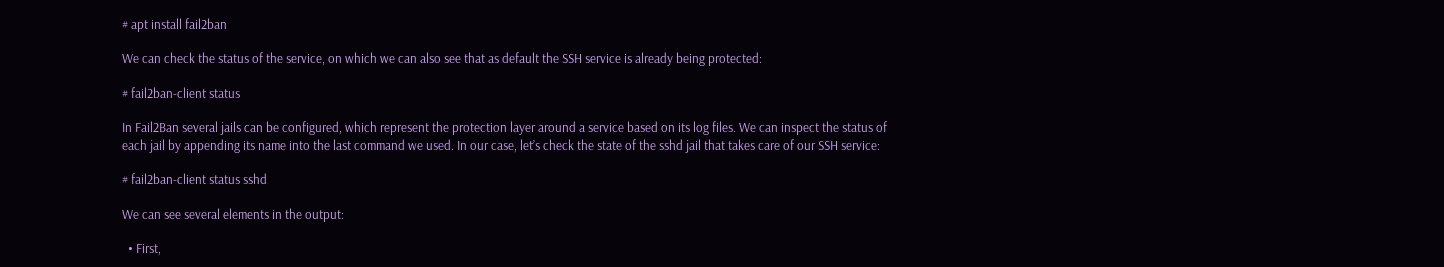# apt install fail2ban

We can check the status of the service, on which we can also see that as default the SSH service is already being protected:

# fail2ban-client status

In Fail2Ban several jails can be configured, which represent the protection layer around a service based on its log files. We can inspect the status of each jail by appending its name into the last command we used. In our case, let’s check the state of the sshd jail that takes care of our SSH service:

# fail2ban-client status sshd

We can see several elements in the output:

  • First,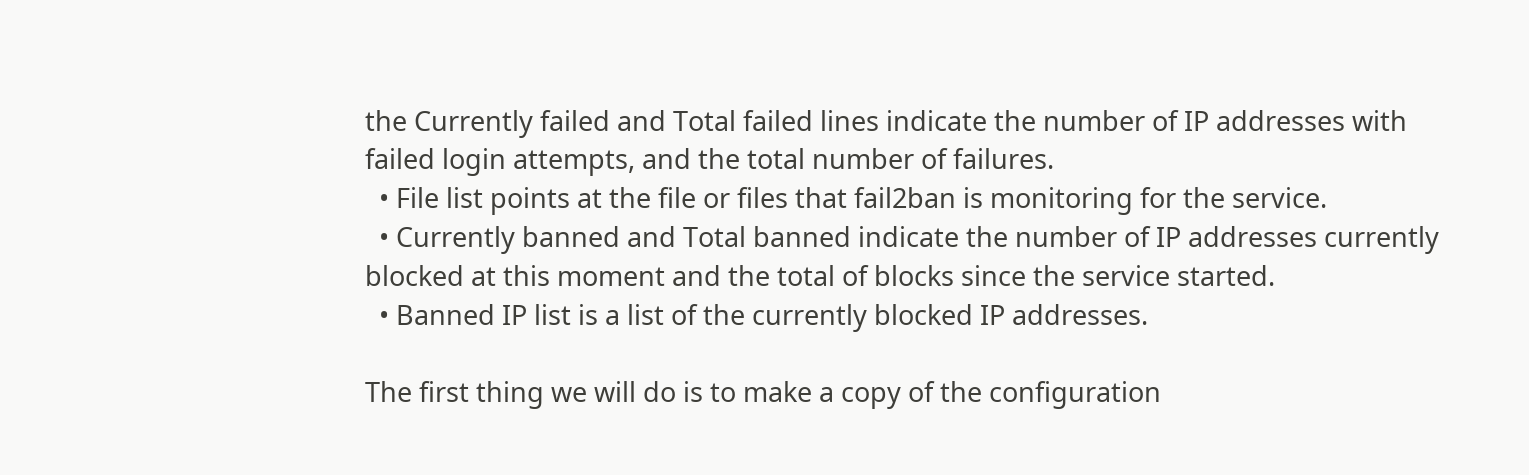the Currently failed and Total failed lines indicate the number of IP addresses with failed login attempts, and the total number of failures.
  • File list points at the file or files that fail2ban is monitoring for the service.
  • Currently banned and Total banned indicate the number of IP addresses currently blocked at this moment and the total of blocks since the service started.
  • Banned IP list is a list of the currently blocked IP addresses.

The first thing we will do is to make a copy of the configuration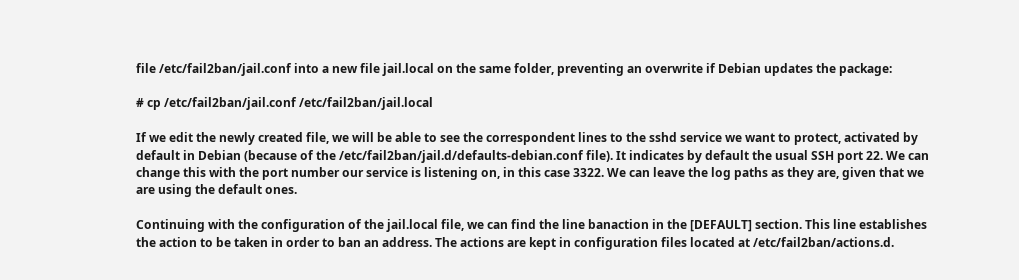file /etc/fail2ban/jail.conf into a new file jail.local on the same folder, preventing an overwrite if Debian updates the package:

# cp /etc/fail2ban/jail.conf /etc/fail2ban/jail.local

If we edit the newly created file, we will be able to see the correspondent lines to the sshd service we want to protect, activated by default in Debian (because of the /etc/fail2ban/jail.d/defaults-debian.conf file). It indicates by default the usual SSH port 22. We can change this with the port number our service is listening on, in this case 3322. We can leave the log paths as they are, given that we are using the default ones.

Continuing with the configuration of the jail.local file, we can find the line banaction in the [DEFAULT] section. This line establishes the action to be taken in order to ban an address. The actions are kept in configuration files located at /etc/fail2ban/actions.d.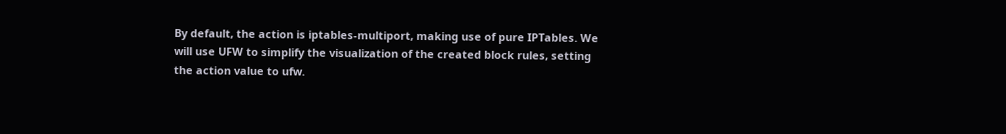By default, the action is iptables-multiport, making use of pure IPTables. We will use UFW to simplify the visualization of the created block rules, setting the action value to ufw.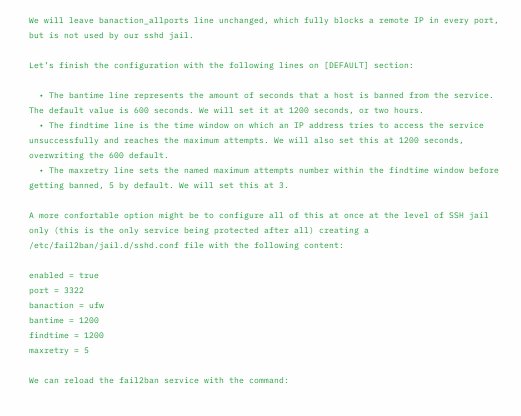We will leave banaction_allports line unchanged, which fully blocks a remote IP in every port, but is not used by our sshd jail.

Let’s finish the configuration with the following lines on [DEFAULT] section:

  • The bantime line represents the amount of seconds that a host is banned from the service. The default value is 600 seconds. We will set it at 1200 seconds, or two hours.
  • The findtime line is the time window on which an IP address tries to access the service unsuccessfully and reaches the maximum attempts. We will also set this at 1200 seconds, overwriting the 600 default.
  • The maxretry line sets the named maximum attempts number within the findtime window before getting banned, 5 by default. We will set this at 3.

A more confortable option might be to configure all of this at once at the level of SSH jail only (this is the only service being protected after all) creating a /etc/fail2ban/jail.d/sshd.conf file with the following content:

enabled = true
port = 3322
banaction = ufw
bantime = 1200
findtime = 1200
maxretry = 5

We can reload the fail2ban service with the command: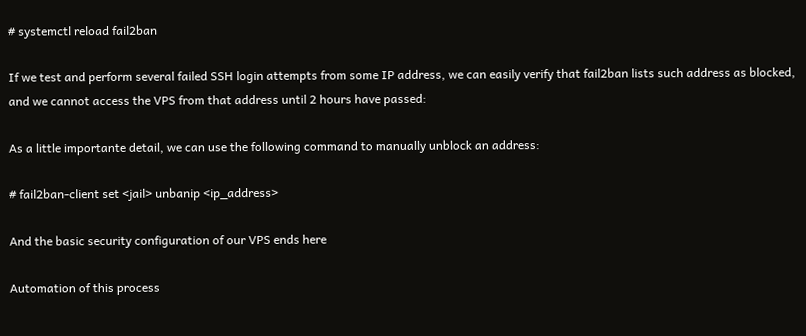# systemctl reload fail2ban

If we test and perform several failed SSH login attempts from some IP address, we can easily verify that fail2ban lists such address as blocked, and we cannot access the VPS from that address until 2 hours have passed:

As a little importante detail, we can use the following command to manually unblock an address:

# fail2ban-client set <jail> unbanip <ip_address>

And the basic security configuration of our VPS ends here

Automation of this process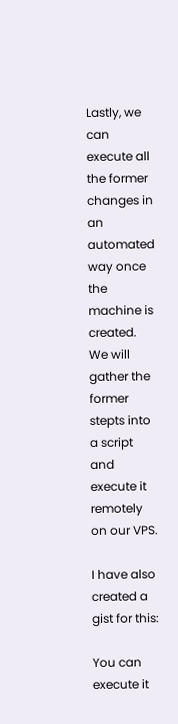Lastly, we can execute all the former changes in an automated way once the machine is created. We will gather the former stepts into a script and execute it remotely on our VPS.

I have also created a gist for this:

You can execute it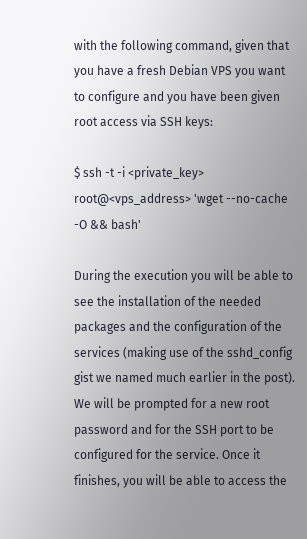with the following command, given that you have a fresh Debian VPS you want to configure and you have been given root access via SSH keys:

$ ssh -t -i <private_key> root@<vps_address> 'wget --no-cache -O && bash'

During the execution you will be able to see the installation of the needed packages and the configuration of the services (making use of the sshd_config gist we named much earlier in the post). We will be prompted for a new root password and for the SSH port to be configured for the service. Once it finishes, you will be able to access the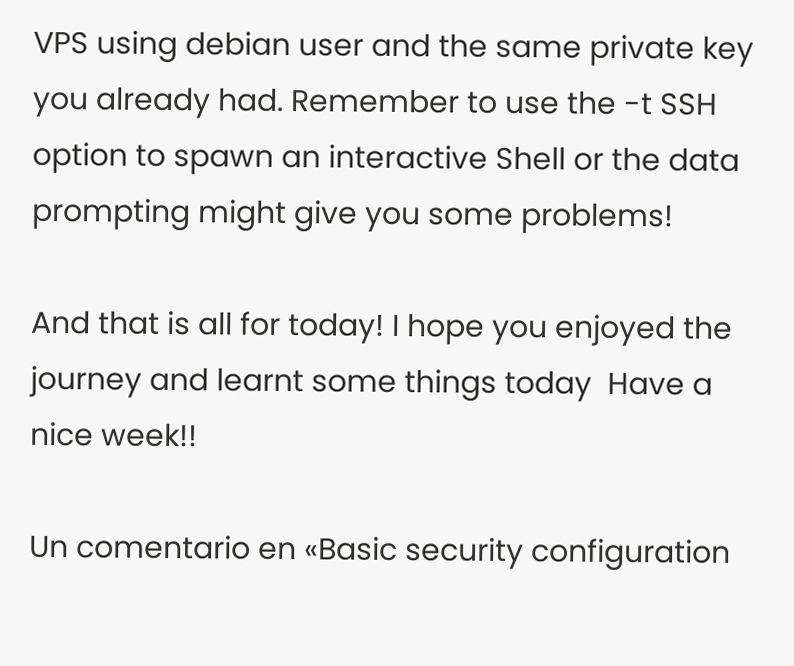VPS using debian user and the same private key you already had. Remember to use the -t SSH option to spawn an interactive Shell or the data prompting might give you some problems!

And that is all for today! I hope you enjoyed the journey and learnt some things today  Have a nice week!!

Un comentario en «Basic security configuration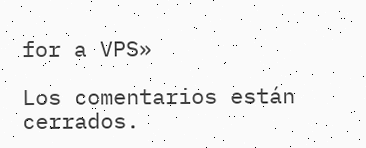for a VPS»

Los comentarios están cerrados.